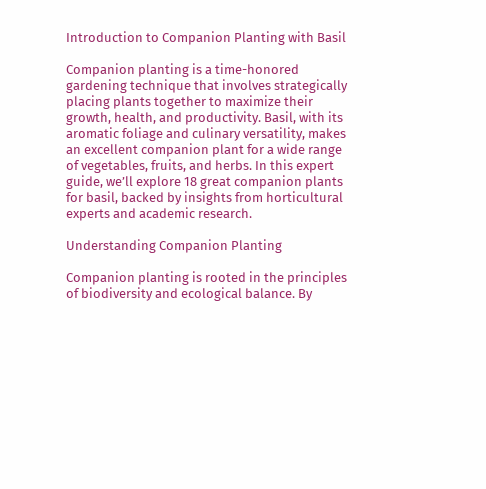Introduction to Companion Planting with Basil

Companion planting is a time-honored gardening technique that involves strategically placing plants together to maximize their growth, health, and productivity. Basil, with its aromatic foliage and culinary versatility, makes an excellent companion plant for a wide range of vegetables, fruits, and herbs. In this expert guide, we’ll explore 18 great companion plants for basil, backed by insights from horticultural experts and academic research.

Understanding Companion Planting

Companion planting is rooted in the principles of biodiversity and ecological balance. By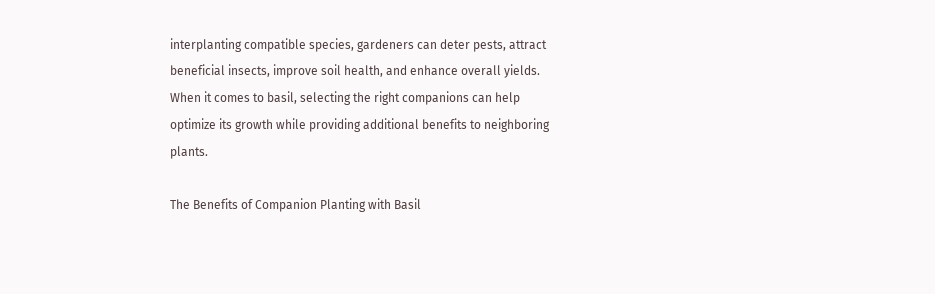interplanting compatible species, gardeners can deter pests, attract beneficial insects, improve soil health, and enhance overall yields. When it comes to basil, selecting the right companions can help optimize its growth while providing additional benefits to neighboring plants.

The Benefits of Companion Planting with Basil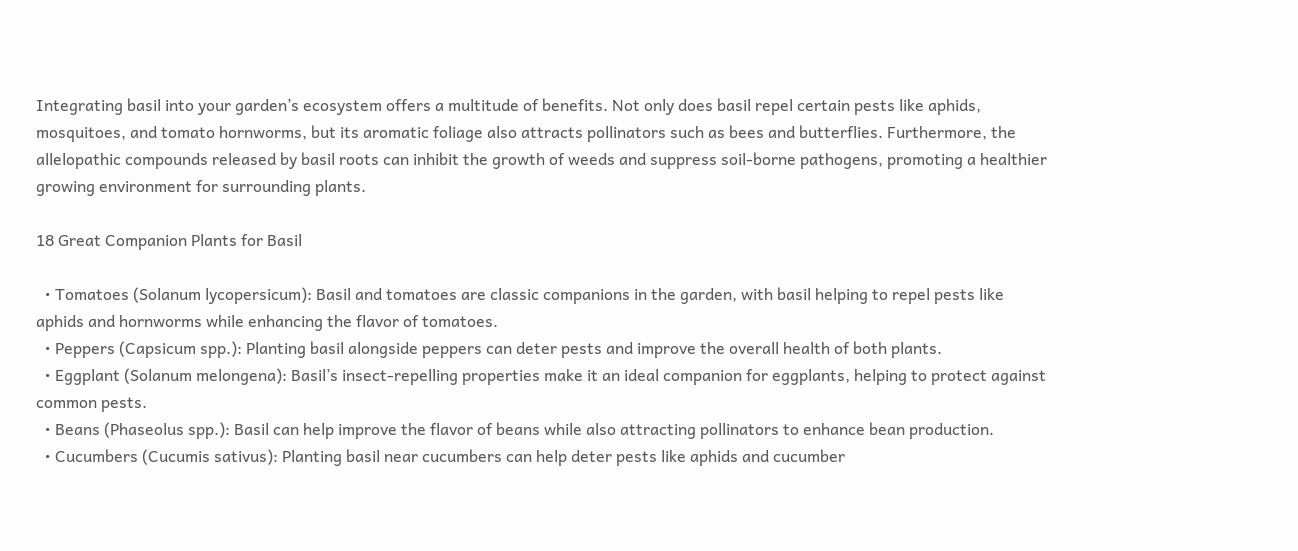Integrating basil into your garden’s ecosystem offers a multitude of benefits. Not only does basil repel certain pests like aphids, mosquitoes, and tomato hornworms, but its aromatic foliage also attracts pollinators such as bees and butterflies. Furthermore, the allelopathic compounds released by basil roots can inhibit the growth of weeds and suppress soil-borne pathogens, promoting a healthier growing environment for surrounding plants.

18 Great Companion Plants for Basil

  • Tomatoes (Solanum lycopersicum): Basil and tomatoes are classic companions in the garden, with basil helping to repel pests like aphids and hornworms while enhancing the flavor of tomatoes.
  • Peppers (Capsicum spp.): Planting basil alongside peppers can deter pests and improve the overall health of both plants.
  • Eggplant (Solanum melongena): Basil’s insect-repelling properties make it an ideal companion for eggplants, helping to protect against common pests.
  • Beans (Phaseolus spp.): Basil can help improve the flavor of beans while also attracting pollinators to enhance bean production.
  • Cucumbers (Cucumis sativus): Planting basil near cucumbers can help deter pests like aphids and cucumber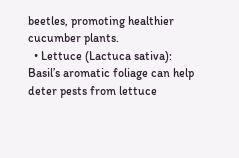beetles, promoting healthier cucumber plants.
  • Lettuce (Lactuca sativa): Basil’s aromatic foliage can help deter pests from lettuce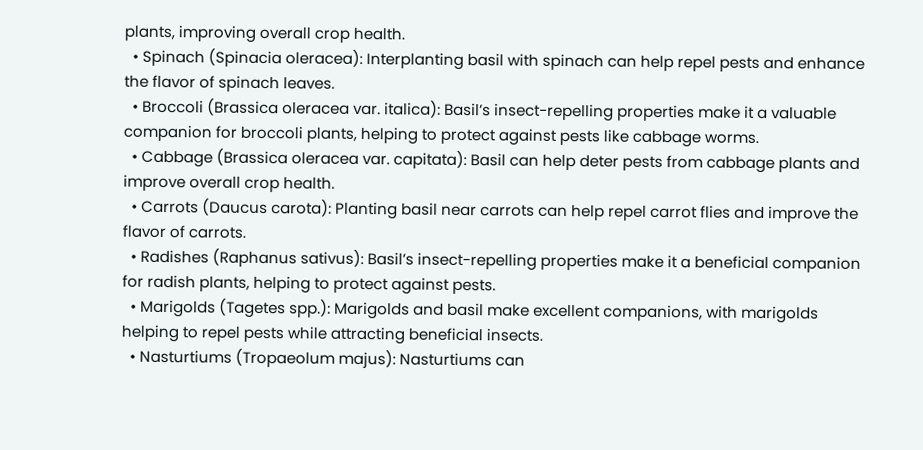plants, improving overall crop health.
  • Spinach (Spinacia oleracea): Interplanting basil with spinach can help repel pests and enhance the flavor of spinach leaves.
  • Broccoli (Brassica oleracea var. italica): Basil’s insect-repelling properties make it a valuable companion for broccoli plants, helping to protect against pests like cabbage worms.
  • Cabbage (Brassica oleracea var. capitata): Basil can help deter pests from cabbage plants and improve overall crop health.
  • Carrots (Daucus carota): Planting basil near carrots can help repel carrot flies and improve the flavor of carrots.
  • Radishes (Raphanus sativus): Basil’s insect-repelling properties make it a beneficial companion for radish plants, helping to protect against pests.
  • Marigolds (Tagetes spp.): Marigolds and basil make excellent companions, with marigolds helping to repel pests while attracting beneficial insects.
  • Nasturtiums (Tropaeolum majus): Nasturtiums can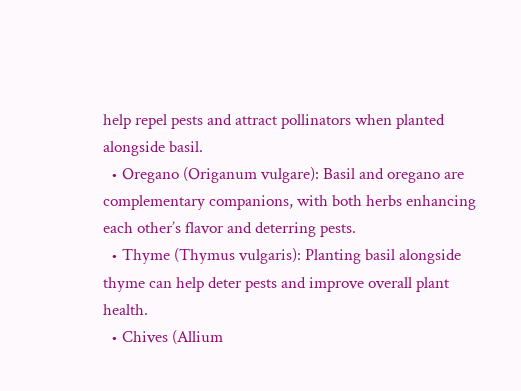help repel pests and attract pollinators when planted alongside basil.
  • Oregano (Origanum vulgare): Basil and oregano are complementary companions, with both herbs enhancing each other’s flavor and deterring pests.
  • Thyme (Thymus vulgaris): Planting basil alongside thyme can help deter pests and improve overall plant health.
  • Chives (Allium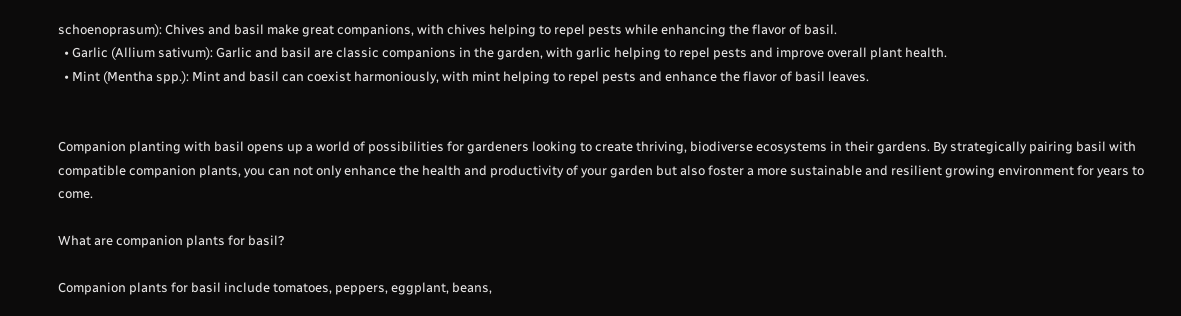schoenoprasum): Chives and basil make great companions, with chives helping to repel pests while enhancing the flavor of basil.
  • Garlic (Allium sativum): Garlic and basil are classic companions in the garden, with garlic helping to repel pests and improve overall plant health.
  • Mint (Mentha spp.): Mint and basil can coexist harmoniously, with mint helping to repel pests and enhance the flavor of basil leaves.


Companion planting with basil opens up a world of possibilities for gardeners looking to create thriving, biodiverse ecosystems in their gardens. By strategically pairing basil with compatible companion plants, you can not only enhance the health and productivity of your garden but also foster a more sustainable and resilient growing environment for years to come.

What are companion plants for basil?

Companion plants for basil include tomatoes, peppers, eggplant, beans,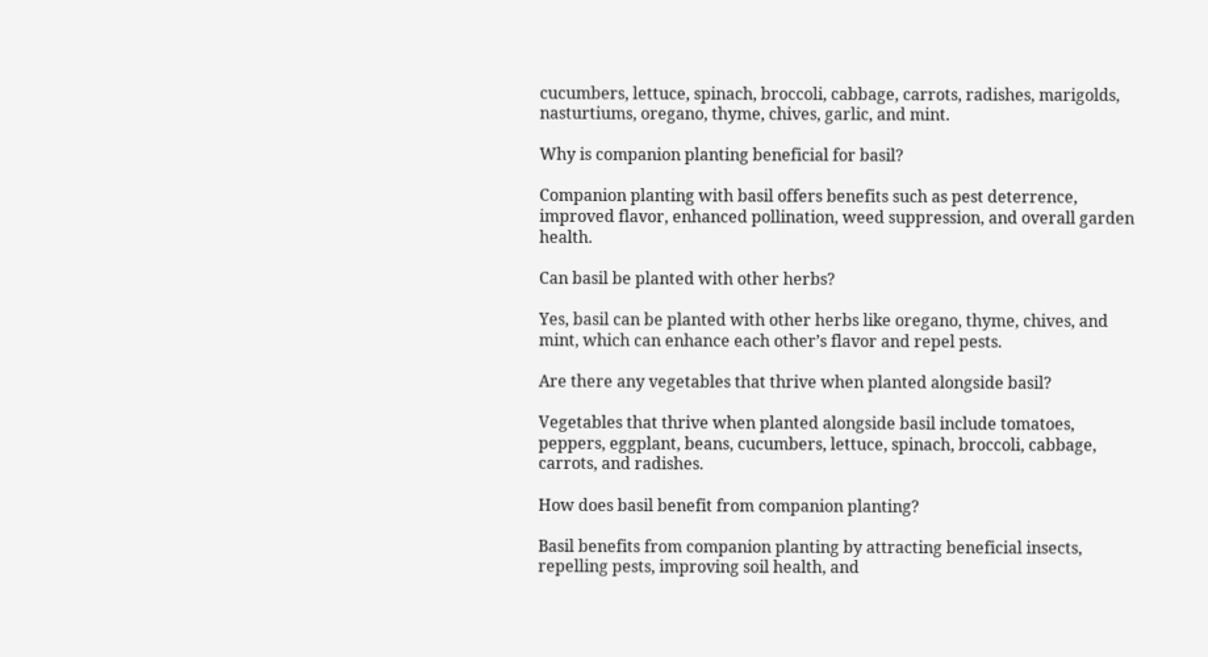cucumbers, lettuce, spinach, broccoli, cabbage, carrots, radishes, marigolds, nasturtiums, oregano, thyme, chives, garlic, and mint.

Why is companion planting beneficial for basil?

Companion planting with basil offers benefits such as pest deterrence, improved flavor, enhanced pollination, weed suppression, and overall garden health.

Can basil be planted with other herbs?

Yes, basil can be planted with other herbs like oregano, thyme, chives, and mint, which can enhance each other’s flavor and repel pests.

Are there any vegetables that thrive when planted alongside basil?

Vegetables that thrive when planted alongside basil include tomatoes, peppers, eggplant, beans, cucumbers, lettuce, spinach, broccoli, cabbage, carrots, and radishes.

How does basil benefit from companion planting?

Basil benefits from companion planting by attracting beneficial insects, repelling pests, improving soil health, and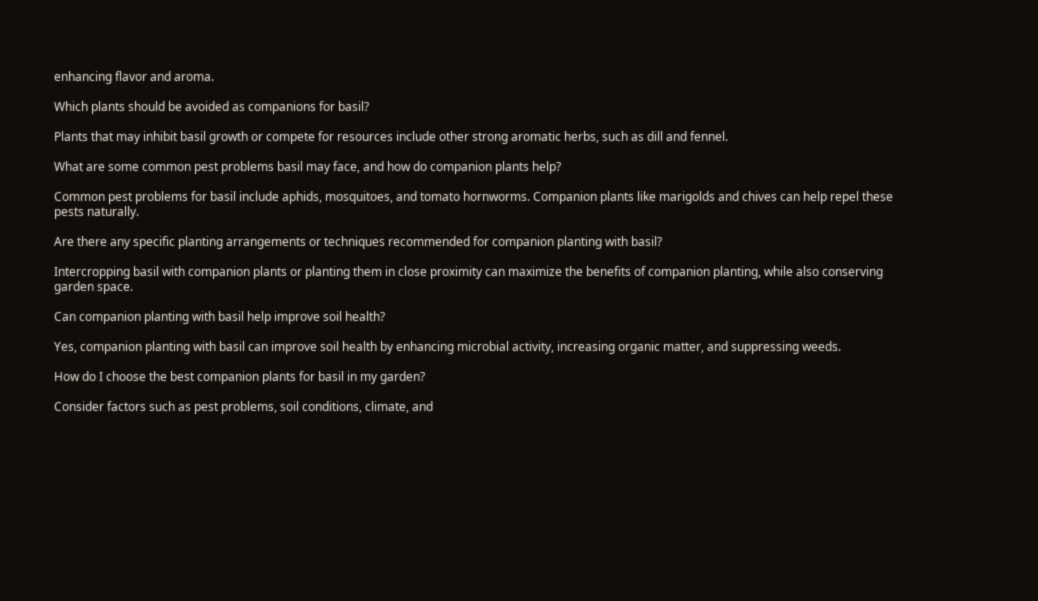enhancing flavor and aroma.

Which plants should be avoided as companions for basil?

Plants that may inhibit basil growth or compete for resources include other strong aromatic herbs, such as dill and fennel.

What are some common pest problems basil may face, and how do companion plants help?

Common pest problems for basil include aphids, mosquitoes, and tomato hornworms. Companion plants like marigolds and chives can help repel these pests naturally.

Are there any specific planting arrangements or techniques recommended for companion planting with basil?

Intercropping basil with companion plants or planting them in close proximity can maximize the benefits of companion planting, while also conserving garden space.

Can companion planting with basil help improve soil health?

Yes, companion planting with basil can improve soil health by enhancing microbial activity, increasing organic matter, and suppressing weeds.

How do I choose the best companion plants for basil in my garden?

Consider factors such as pest problems, soil conditions, climate, and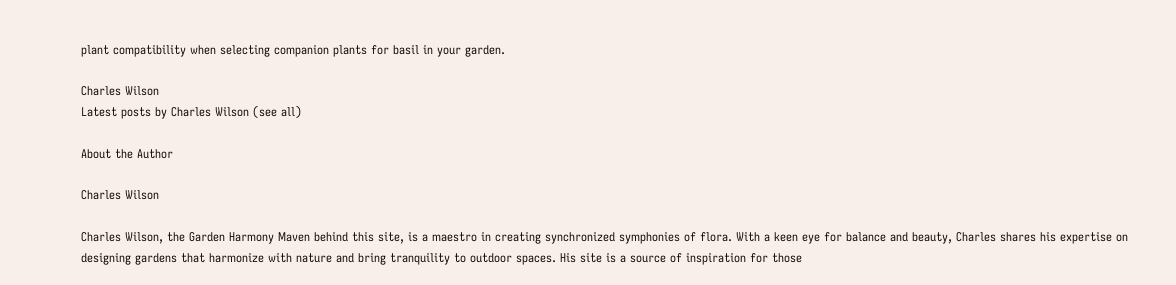plant compatibility when selecting companion plants for basil in your garden.

Charles Wilson
Latest posts by Charles Wilson (see all)

About the Author

Charles Wilson

Charles Wilson, the Garden Harmony Maven behind this site, is a maestro in creating synchronized symphonies of flora. With a keen eye for balance and beauty, Charles shares his expertise on designing gardens that harmonize with nature and bring tranquility to outdoor spaces. His site is a source of inspiration for those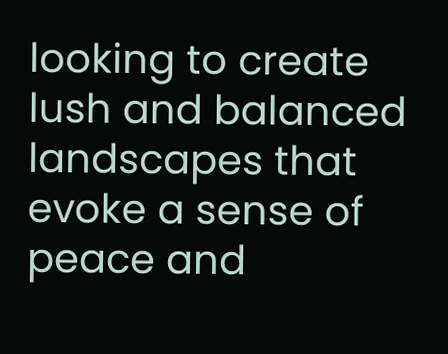looking to create lush and balanced landscapes that evoke a sense of peace and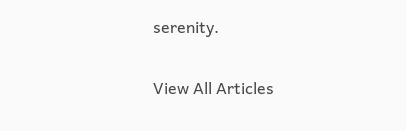serenity.

View All Articles